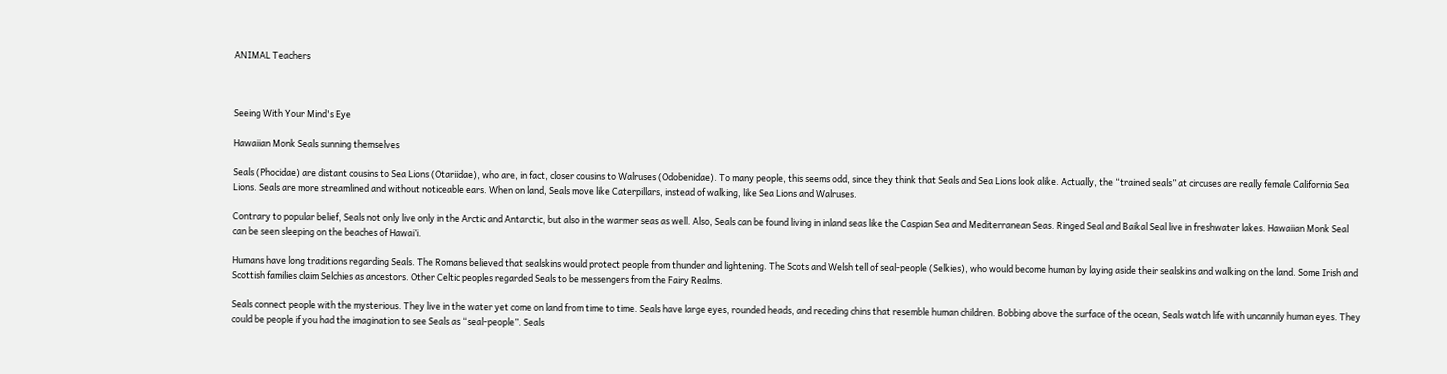ANIMAL Teachers



Seeing With Your Mind's Eye

Hawaiian Monk Seals sunning themselves

Seals (Phocidae) are distant cousins to Sea Lions (Otariidae), who are, in fact, closer cousins to Walruses (Odobenidae). To many people, this seems odd, since they think that Seals and Sea Lions look alike. Actually, the “trained seals” at circuses are really female California Sea Lions. Seals are more streamlined and without noticeable ears. When on land, Seals move like Caterpillars, instead of walking, like Sea Lions and Walruses.

Contrary to popular belief, Seals not only live only in the Arctic and Antarctic, but also in the warmer seas as well. Also, Seals can be found living in inland seas like the Caspian Sea and Mediterranean Seas. Ringed Seal and Baikal Seal live in freshwater lakes. Hawaiian Monk Seal can be seen sleeping on the beaches of Hawai’i.

Humans have long traditions regarding Seals. The Romans believed that sealskins would protect people from thunder and lightening. The Scots and Welsh tell of seal-people (Selkies), who would become human by laying aside their sealskins and walking on the land. Some Irish and Scottish families claim Selchies as ancestors. Other Celtic peoples regarded Seals to be messengers from the Fairy Realms.

Seals connect people with the mysterious. They live in the water yet come on land from time to time. Seals have large eyes, rounded heads, and receding chins that resemble human children. Bobbing above the surface of the ocean, Seals watch life with uncannily human eyes. They could be people if you had the imagination to see Seals as “seal-people”. Seals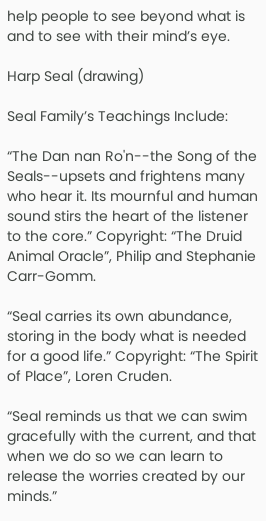help people to see beyond what is and to see with their mind’s eye.

Harp Seal (drawing)

Seal Family’s Teachings Include:

“The Dan nan Ro'n--the Song of the Seals--upsets and frightens many who hear it. Its mournful and human sound stirs the heart of the listener to the core.” Copyright: “The Druid Animal Oracle”, Philip and Stephanie Carr-Gomm.

“Seal carries its own abundance, storing in the body what is needed for a good life.” Copyright: “The Spirit of Place”, Loren Cruden.

“Seal reminds us that we can swim gracefully with the current, and that when we do so we can learn to release the worries created by our minds.”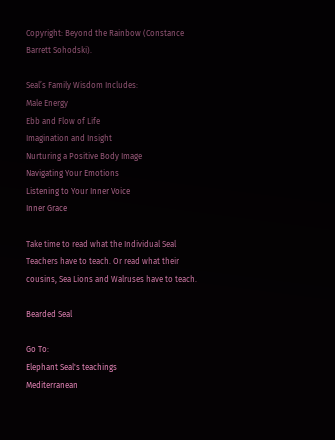Copyright: Beyond the Rainbow (Constance Barrett Sohodski).

Seal’s Family Wisdom Includes:
Male Energy
Ebb and Flow of Life
Imagination and Insight
Nurturing a Positive Body Image
Navigating Your Emotions
Listening to Your Inner Voice
Inner Grace

Take time to read what the Individual Seal Teachers have to teach. Or read what their cousins, Sea Lions and Walruses have to teach.

Bearded Seal

Go To:
Elephant Seal's teachings
Mediterranean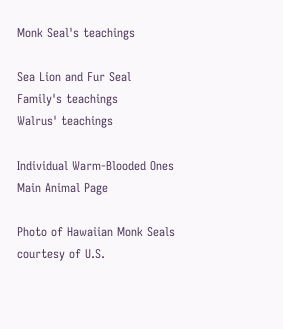Monk Seal's teachings

Sea Lion and Fur Seal Family's teachings
Walrus' teachings

Individual Warm-Blooded Ones
Main Animal Page

Photo of Hawaiian Monk Seals courtesy of U.S.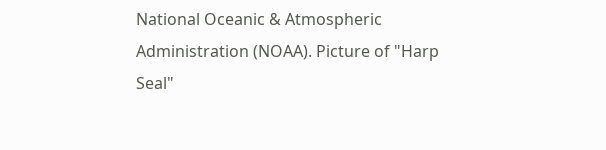National Oceanic & Atmospheric Administration (NOAA). Picture of "Harp Seal"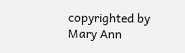copyrighted by Mary Ann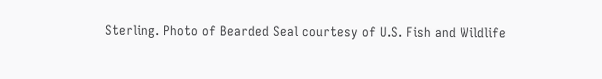Sterling. Photo of Bearded Seal courtesy of U.S. Fish and Wildlife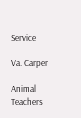Service

Va. Carper

Animal Teachers